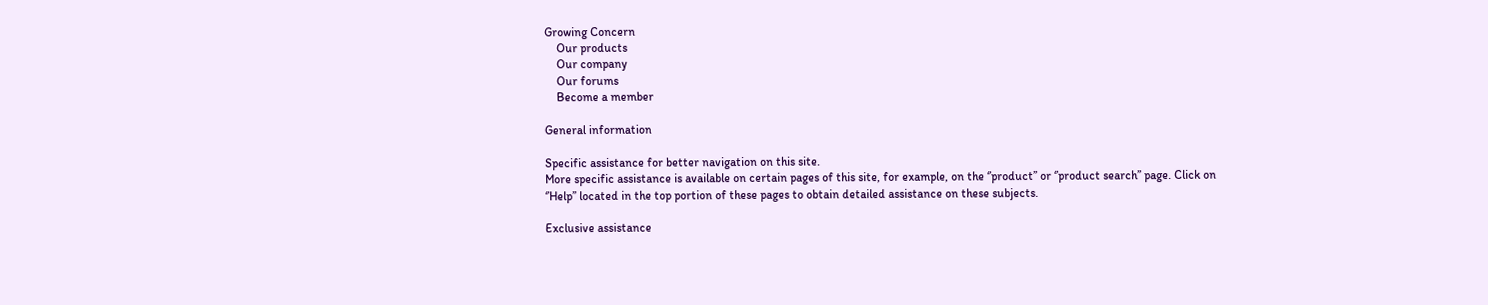Growing Concern
    Our products
    Our company
    Our forums
    Become a member

General information

Specific assistance for better navigation on this site.
More specific assistance is available on certain pages of this site, for example, on the ‘’product’’ or ‘’product search’’ page. Click on ‘’Help’’ located in the top portion of these pages to obtain detailed assistance on these subjects.

Exclusive assistance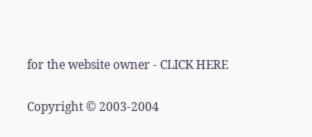for the website owner - CLICK HERE

Copyright © 2003-2004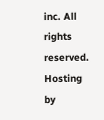inc. All rights reserved.
Hosting by